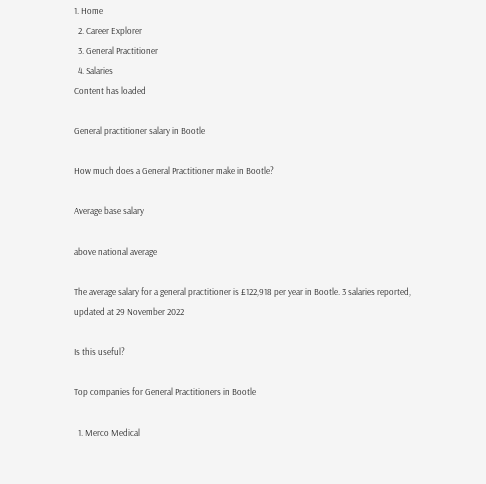1. Home
  2. Career Explorer
  3. General Practitioner
  4. Salaries
Content has loaded

General practitioner salary in Bootle

How much does a General Practitioner make in Bootle?

Average base salary

above national average

The average salary for a general practitioner is £122,918 per year in Bootle. 3 salaries reported, updated at 29 November 2022

Is this useful?

Top companies for General Practitioners in Bootle

  1. Merco Medical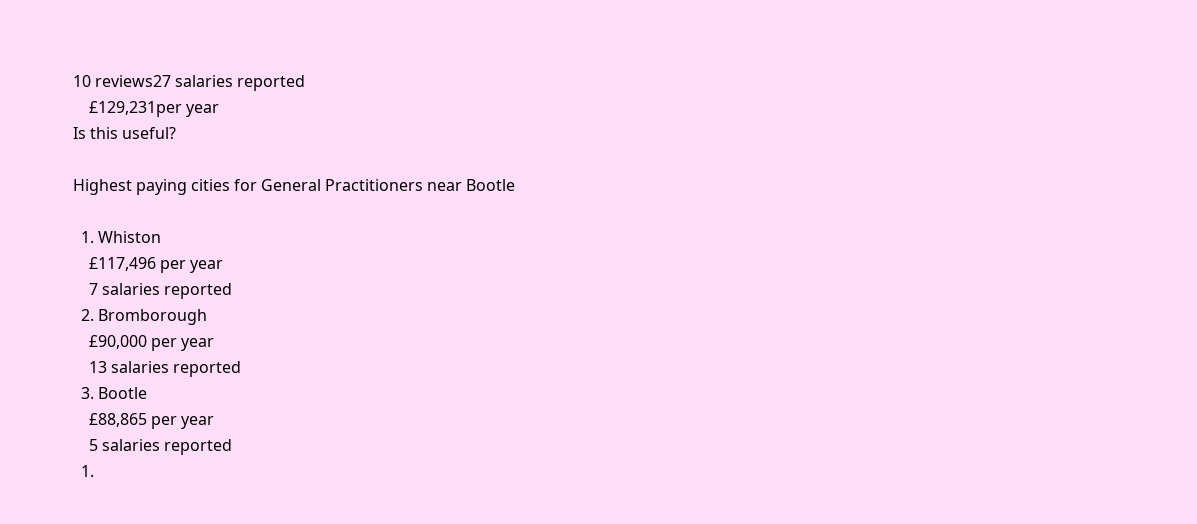10 reviews27 salaries reported
    £129,231per year
Is this useful?

Highest paying cities for General Practitioners near Bootle

  1. Whiston
    £117,496 per year
    7 salaries reported
  2. Bromborough
    £90,000 per year
    13 salaries reported
  3. Bootle
    £88,865 per year
    5 salaries reported
  1.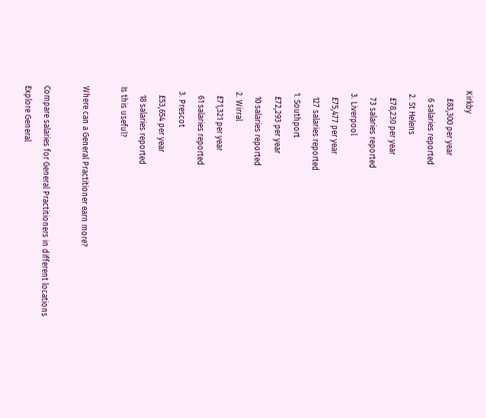Kirkby
    £83,300 per year
    6 salaries reported
  2. St Helens
    £78,230 per year
    73 salaries reported
  3. Liverpool
    £75,477 per year
    127 salaries reported
  1. Southport
    £72,293 per year
    10 salaries reported
  2. Wirral
    £71,321 per year
    61 salaries reported
  3. Prescot
    £53,654 per year
    18 salaries reported
Is this useful?

Where can a General Practitioner earn more?

Compare salaries for General Practitioners in different locations
Explore General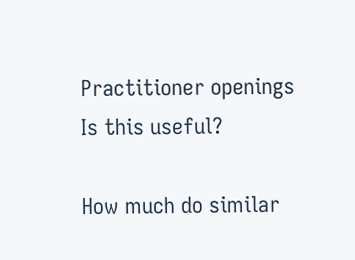Practitioner openings
Is this useful?

How much do similar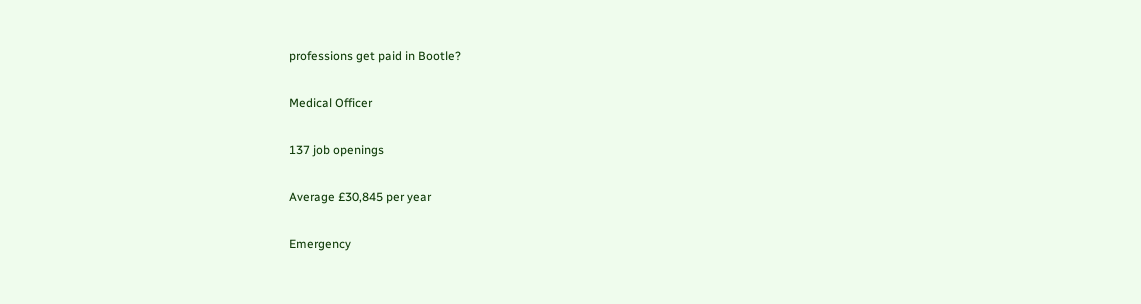professions get paid in Bootle?

Medical Officer

137 job openings

Average £30,845 per year

Emergency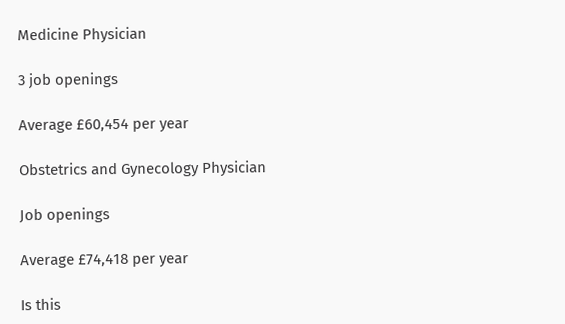Medicine Physician

3 job openings

Average £60,454 per year

Obstetrics and Gynecology Physician

Job openings

Average £74,418 per year

Is this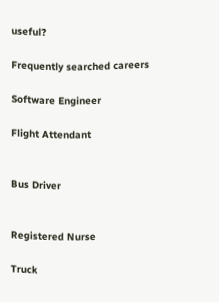useful?

Frequently searched careers

Software Engineer

Flight Attendant


Bus Driver


Registered Nurse

Truck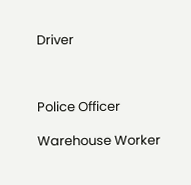Driver



Police Officer

Warehouse Worker